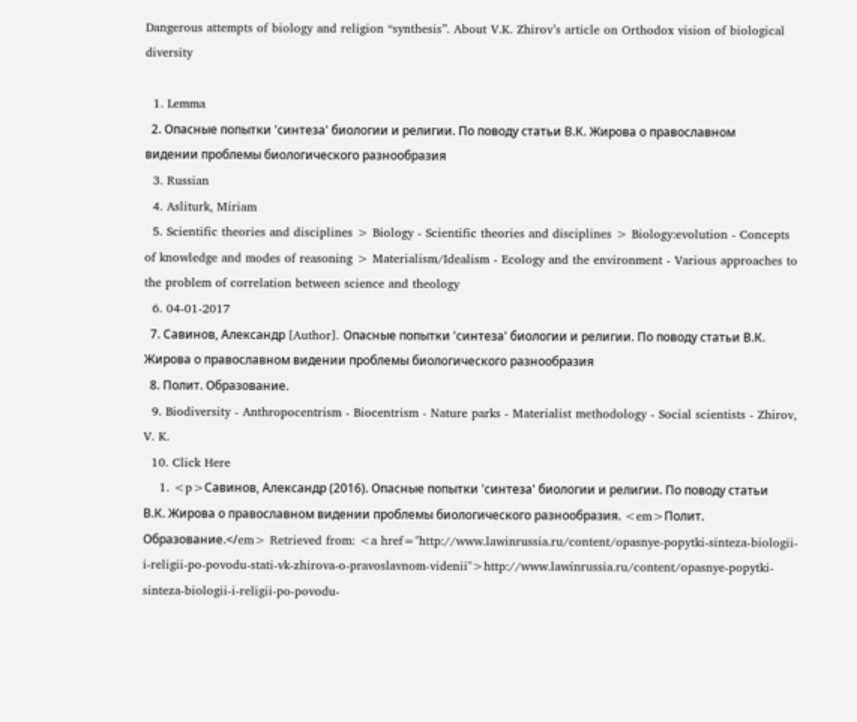Dangerous attempts of biology and religion “synthesis”. About V.K. Zhirov’s article on Orthodox vision of biological diversity

  1. Lemma
  2. Опасные попытки 'синтеза' биологии и религии. По поводу статьи В.К. Жирова о православном видении проблемы биологического разнообразия
  3. Russian
  4. Asliturk, Miriam
  5. Scientific theories and disciplines > Biology - Scientific theories and disciplines > Biology:evolution - Concepts of knowledge and modes of reasoning > Materialism/Idealism - Ecology and the environment - Various approaches to the problem of correlation between science and theology
  6. 04-01-2017
  7. Савинов, Александр [Author]. Опасные попытки 'синтеза' биологии и религии. По поводу статьи В.К. Жирова о православном видении проблемы биологического разнообразия
  8. Полит. Образование.
  9. Biodiversity - Anthropocentrism - Biocentrism - Nature parks - Materialist methodology - Social scientists - Zhirov, V. K.
  10. Click Here
    1. <p>Савинов, Александр (2016). Опасные попытки 'синтеза' биологии и религии. По поводу статьи В.К. Жирова о православном видении проблемы биологического разнообразия. <em>Полит. Образование.</em> Retrieved from: <a href="http://www.lawinrussia.ru/content/opasnye-popytki-sinteza-biologii-i-religii-po-povodu-stati-vk-zhirova-o-pravoslavnom-videnii">http://www.lawinrussia.ru/content/opasnye-popytki-sinteza-biologii-i-religii-po-povodu-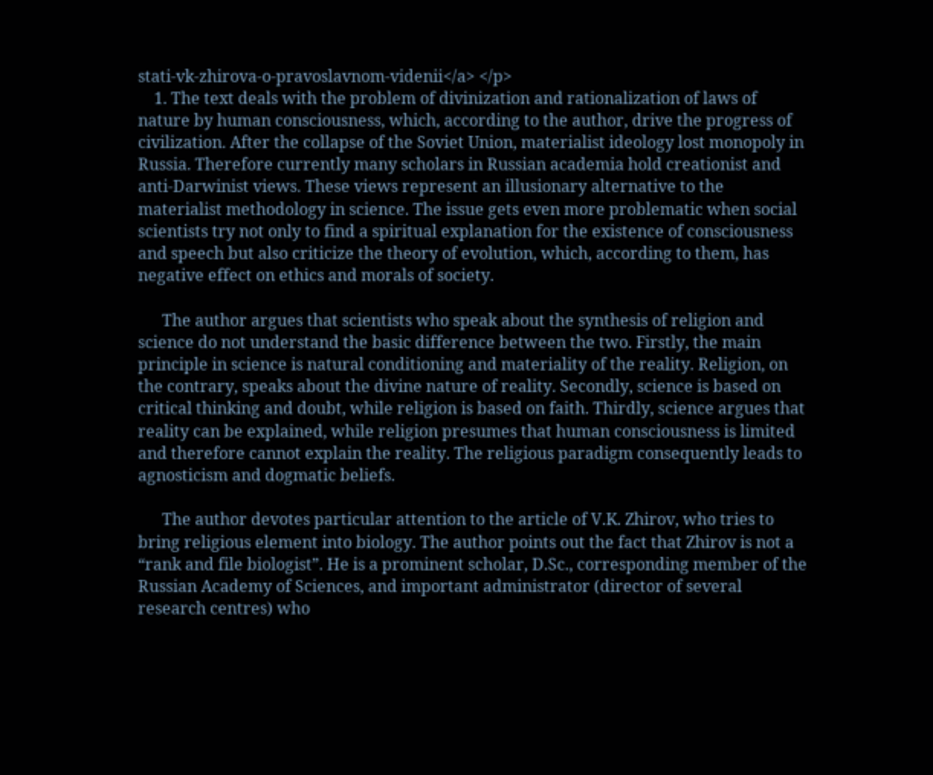stati-vk-zhirova-o-pravoslavnom-videnii</a> </p>
    1. The text deals with the problem of divinization and rationalization of laws of nature by human consciousness, which, according to the author, drive the progress of civilization. After the collapse of the Soviet Union, materialist ideology lost monopoly in Russia. Therefore currently many scholars in Russian academia hold creationist and anti-Darwinist views. These views represent an illusionary alternative to the materialist methodology in science. The issue gets even more problematic when social scientists try not only to find a spiritual explanation for the existence of consciousness and speech but also criticize the theory of evolution, which, according to them, has negative effect on ethics and morals of society.

      The author argues that scientists who speak about the synthesis of religion and science do not understand the basic difference between the two. Firstly, the main principle in science is natural conditioning and materiality of the reality. Religion, on the contrary, speaks about the divine nature of reality. Secondly, science is based on critical thinking and doubt, while religion is based on faith. Thirdly, science argues that reality can be explained, while religion presumes that human consciousness is limited and therefore cannot explain the reality. The religious paradigm consequently leads to agnosticism and dogmatic beliefs.

      The author devotes particular attention to the article of V.K. Zhirov, who tries to bring religious element into biology. The author points out the fact that Zhirov is not a “rank and file biologist”. He is a prominent scholar, D.Sc., corresponding member of the Russian Academy of Sciences, and important administrator (director of several  research centres) who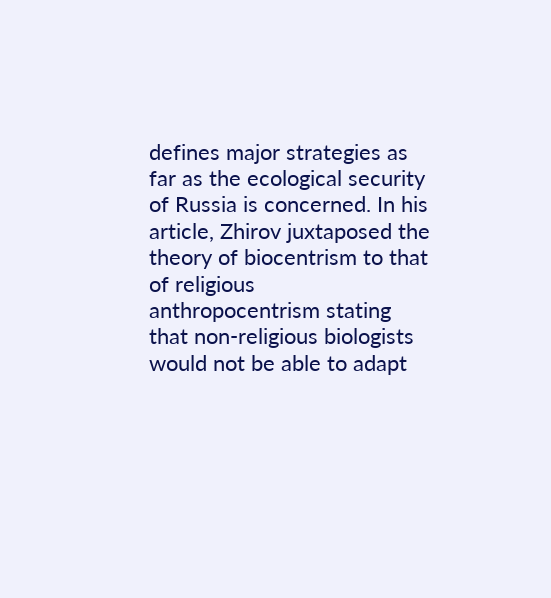defines major strategies as far as the ecological security of Russia is concerned. In his article, Zhirov juxtaposed the theory of biocentrism to that of religious anthropocentrism stating that non-religious biologists would not be able to adapt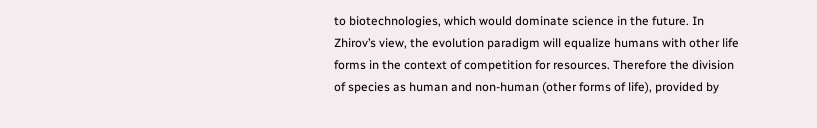to biotechnologies, which would dominate science in the future. In Zhirov’s view, the evolution paradigm will equalize humans with other life forms in the context of competition for resources. Therefore the division of species as human and non-human (other forms of life), provided by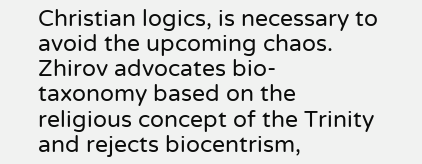Christian logics, is necessary to avoid the upcoming chaos. Zhirov advocates bio-taxonomy based on the religious concept of the Trinity and rejects biocentrism,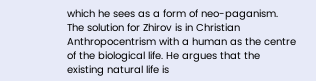which he sees as a form of neo-paganism. The solution for Zhirov is in Christian Anthropocentrism with a human as the centre of the biological life. He argues that the existing natural life is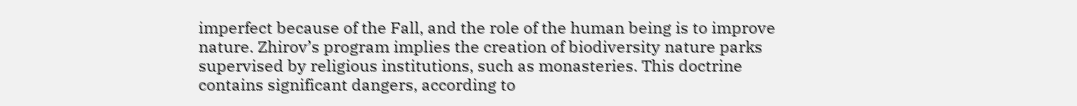imperfect because of the Fall, and the role of the human being is to improve nature. Zhirov’s program implies the creation of biodiversity nature parks supervised by religious institutions, such as monasteries. This doctrine contains significant dangers, according to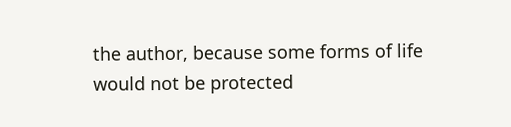the author, because some forms of life would not be protected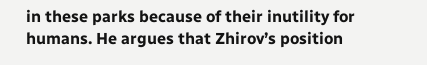in these parks because of their inutility for humans. He argues that Zhirov’s position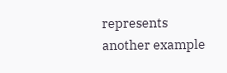represents another example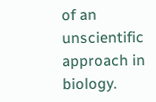of an unscientific approach in biology.